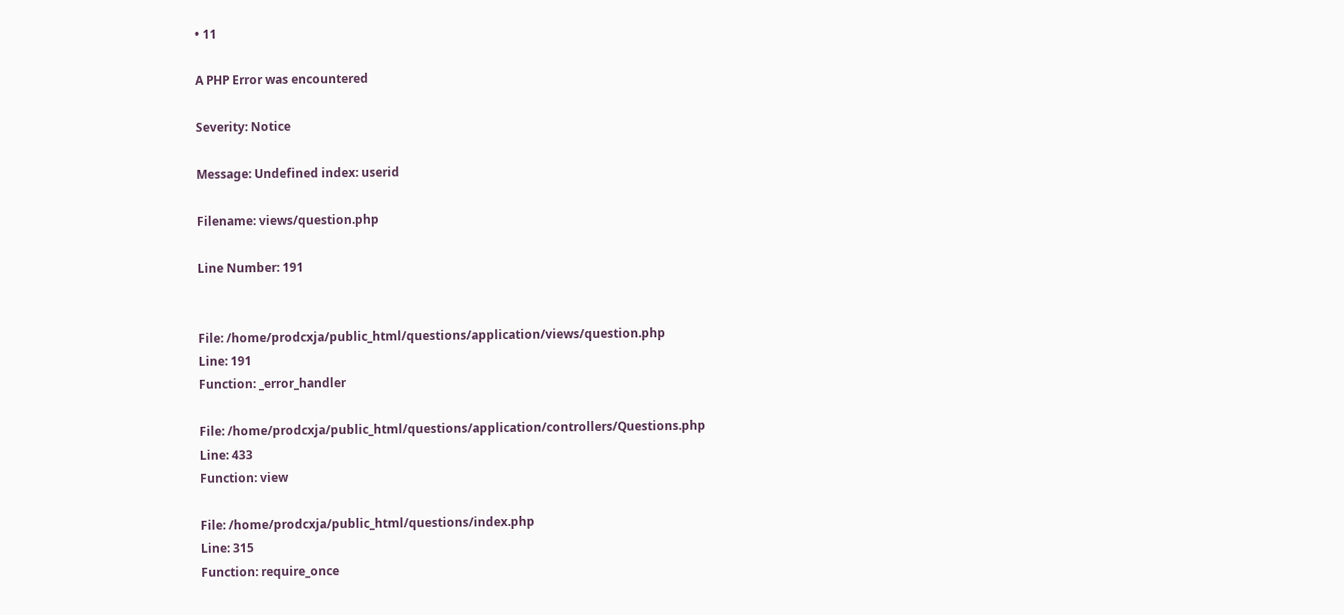• 11

A PHP Error was encountered

Severity: Notice

Message: Undefined index: userid

Filename: views/question.php

Line Number: 191


File: /home/prodcxja/public_html/questions/application/views/question.php
Line: 191
Function: _error_handler

File: /home/prodcxja/public_html/questions/application/controllers/Questions.php
Line: 433
Function: view

File: /home/prodcxja/public_html/questions/index.php
Line: 315
Function: require_once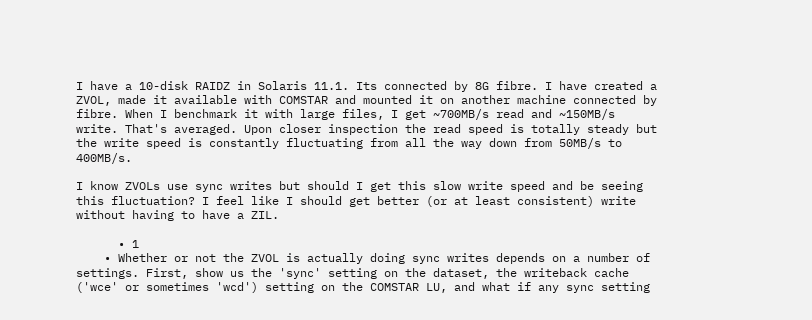I have a 10-disk RAIDZ in Solaris 11.1. Its connected by 8G fibre. I have created a ZVOL, made it available with COMSTAR and mounted it on another machine connected by fibre. When I benchmark it with large files, I get ~700MB/s read and ~150MB/s write. That's averaged. Upon closer inspection the read speed is totally steady but the write speed is constantly fluctuating from all the way down from 50MB/s to 400MB/s.

I know ZVOLs use sync writes but should I get this slow write speed and be seeing this fluctuation? I feel like I should get better (or at least consistent) write without having to have a ZIL.

      • 1
    • Whether or not the ZVOL is actually doing sync writes depends on a number of settings. First, show us the 'sync' setting on the dataset, the writeback cache ('wce' or sometimes 'wcd') setting on the COMSTAR LU, and what if any sync setting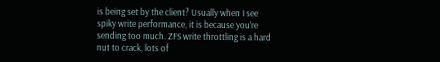is being set by the client? Usually when I see spiky write performance, it is because you're sending too much. ZFS write throttling is a hard nut to crack, lots of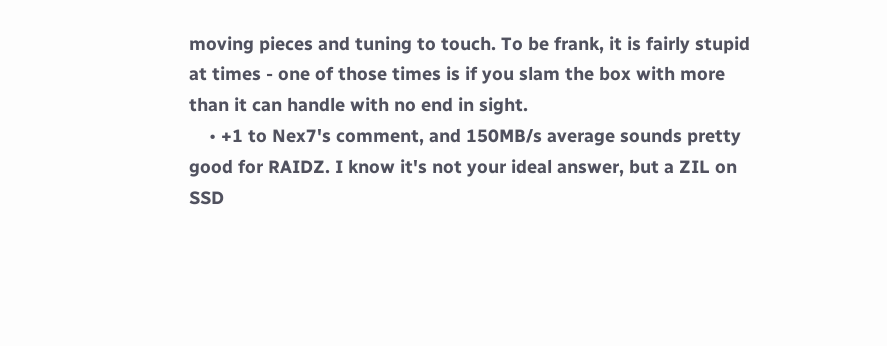moving pieces and tuning to touch. To be frank, it is fairly stupid at times - one of those times is if you slam the box with more than it can handle with no end in sight.
    • +1 to Nex7's comment, and 150MB/s average sounds pretty good for RAIDZ. I know it's not your ideal answer, but a ZIL on SSD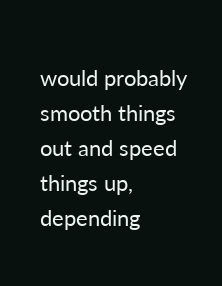would probably smooth things out and speed things up, depending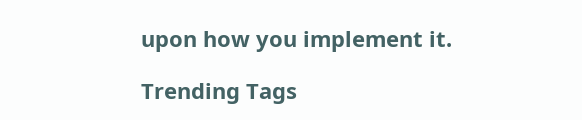upon how you implement it.

Trending Tags